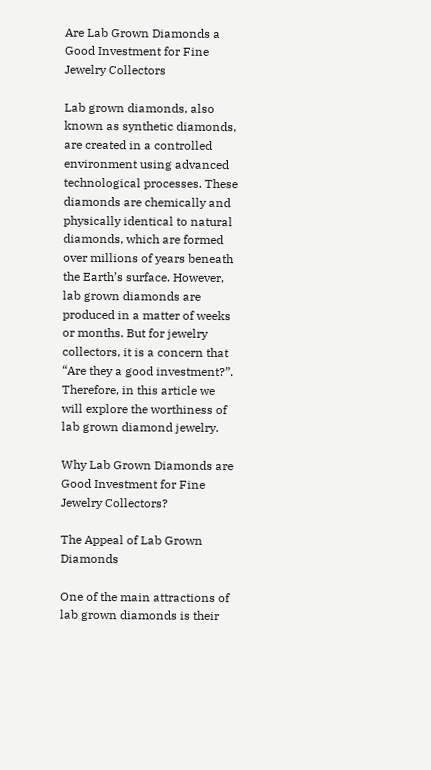Are Lab Grown Diamonds a Good Investment for Fine Jewelry Collectors

Lab grown diamonds, also known as synthetic diamonds, are created in a controlled environment using advanced technological processes. These diamonds are chemically and physically identical to natural diamonds, which are formed over millions of years beneath the Earth’s surface. However, lab grown diamonds are produced in a matter of weeks or months. But for jewelry collectors, it is a concern that “Are they a good investment?”. Therefore, in this article we will explore the worthiness of lab grown diamond jewelry.

Why Lab Grown Diamonds are Good Investment for Fine Jewelry Collectors?

The Appeal of Lab Grown Diamonds

One of the main attractions of lab grown diamonds is their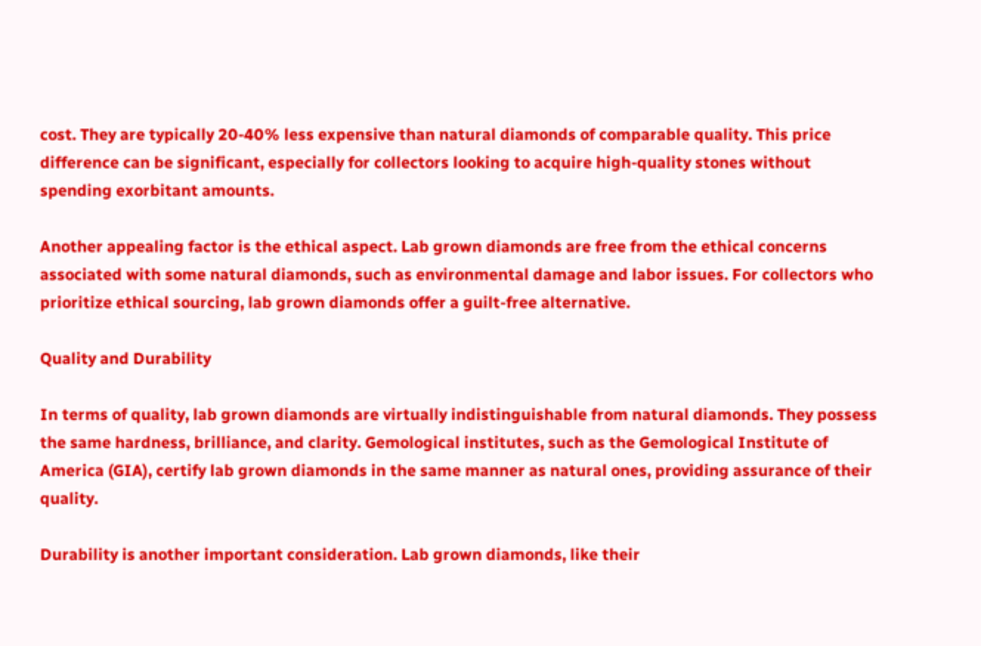cost. They are typically 20-40% less expensive than natural diamonds of comparable quality. This price difference can be significant, especially for collectors looking to acquire high-quality stones without spending exorbitant amounts.

Another appealing factor is the ethical aspect. Lab grown diamonds are free from the ethical concerns associated with some natural diamonds, such as environmental damage and labor issues. For collectors who prioritize ethical sourcing, lab grown diamonds offer a guilt-free alternative.

Quality and Durability

In terms of quality, lab grown diamonds are virtually indistinguishable from natural diamonds. They possess the same hardness, brilliance, and clarity. Gemological institutes, such as the Gemological Institute of America (GIA), certify lab grown diamonds in the same manner as natural ones, providing assurance of their quality.

Durability is another important consideration. Lab grown diamonds, like their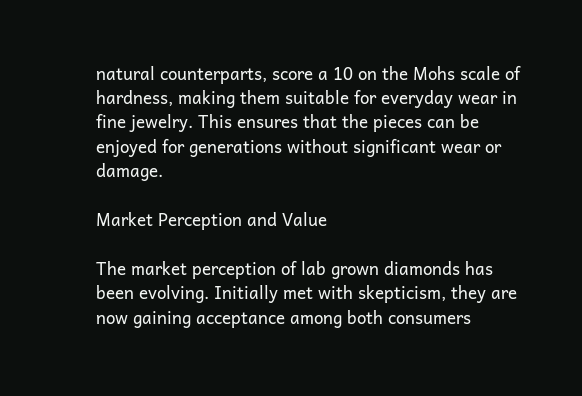natural counterparts, score a 10 on the Mohs scale of hardness, making them suitable for everyday wear in fine jewelry. This ensures that the pieces can be enjoyed for generations without significant wear or damage.

Market Perception and Value

The market perception of lab grown diamonds has been evolving. Initially met with skepticism, they are now gaining acceptance among both consumers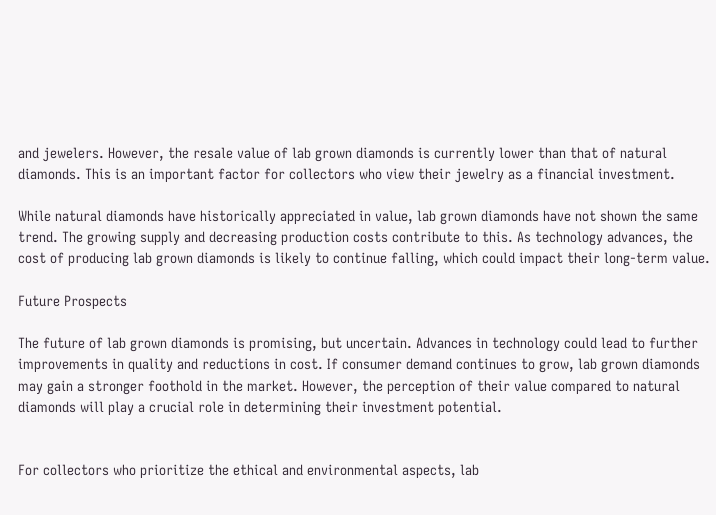and jewelers. However, the resale value of lab grown diamonds is currently lower than that of natural diamonds. This is an important factor for collectors who view their jewelry as a financial investment.

While natural diamonds have historically appreciated in value, lab grown diamonds have not shown the same trend. The growing supply and decreasing production costs contribute to this. As technology advances, the cost of producing lab grown diamonds is likely to continue falling, which could impact their long-term value.

Future Prospects

The future of lab grown diamonds is promising, but uncertain. Advances in technology could lead to further improvements in quality and reductions in cost. If consumer demand continues to grow, lab grown diamonds may gain a stronger foothold in the market. However, the perception of their value compared to natural diamonds will play a crucial role in determining their investment potential.


For collectors who prioritize the ethical and environmental aspects, lab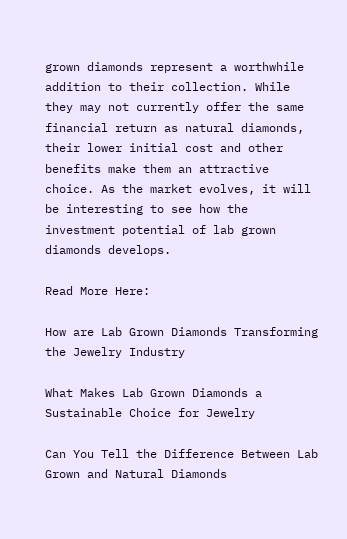grown diamonds represent a worthwhile addition to their collection. While they may not currently offer the same financial return as natural diamonds, their lower initial cost and other benefits make them an attractive choice. As the market evolves, it will be interesting to see how the investment potential of lab grown diamonds develops.

Read More Here:

How are Lab Grown Diamonds Transforming the Jewelry Industry

What Makes Lab Grown Diamonds a Sustainable Choice for Jewelry

Can You Tell the Difference Between Lab Grown and Natural Diamonds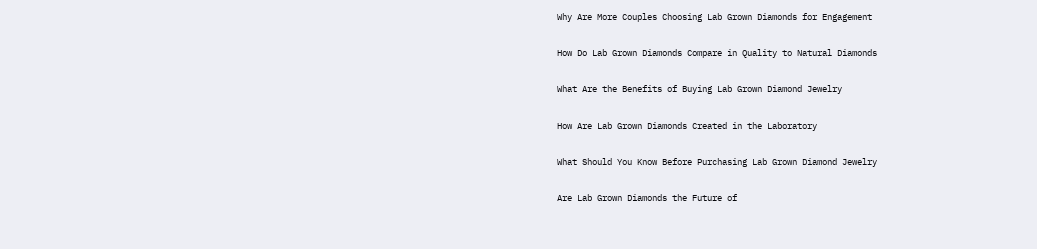Why Are More Couples Choosing Lab Grown Diamonds for Engagement

How Do Lab Grown Diamonds Compare in Quality to Natural Diamonds

What Are the Benefits of Buying Lab Grown Diamond Jewelry

How Are Lab Grown Diamonds Created in the Laboratory

What Should You Know Before Purchasing Lab Grown Diamond Jewelry

Are Lab Grown Diamonds the Future of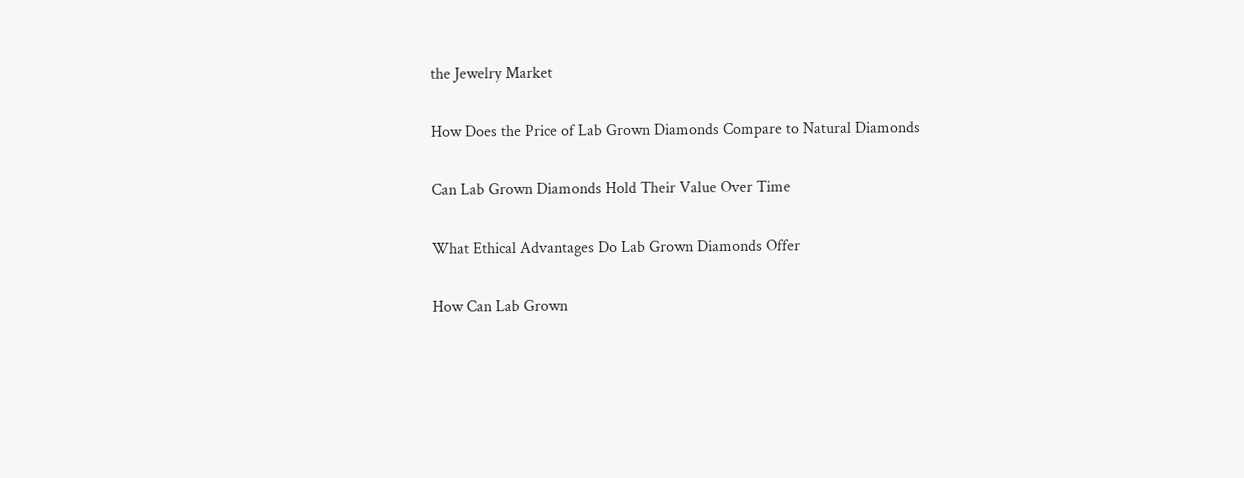the Jewelry Market

How Does the Price of Lab Grown Diamonds Compare to Natural Diamonds

Can Lab Grown Diamonds Hold Their Value Over Time

What Ethical Advantages Do Lab Grown Diamonds Offer

How Can Lab Grown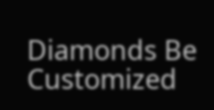Diamonds Be Customized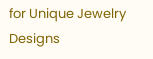for Unique Jewelry Designs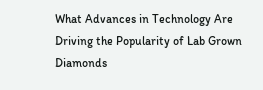What Advances in Technology Are Driving the Popularity of Lab Grown Diamonds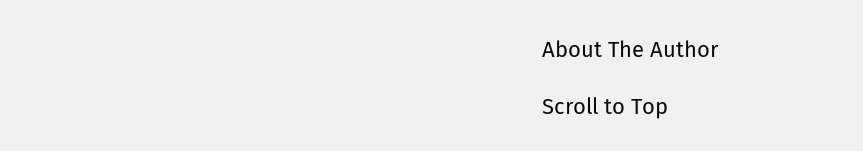About The Author

Scroll to Top